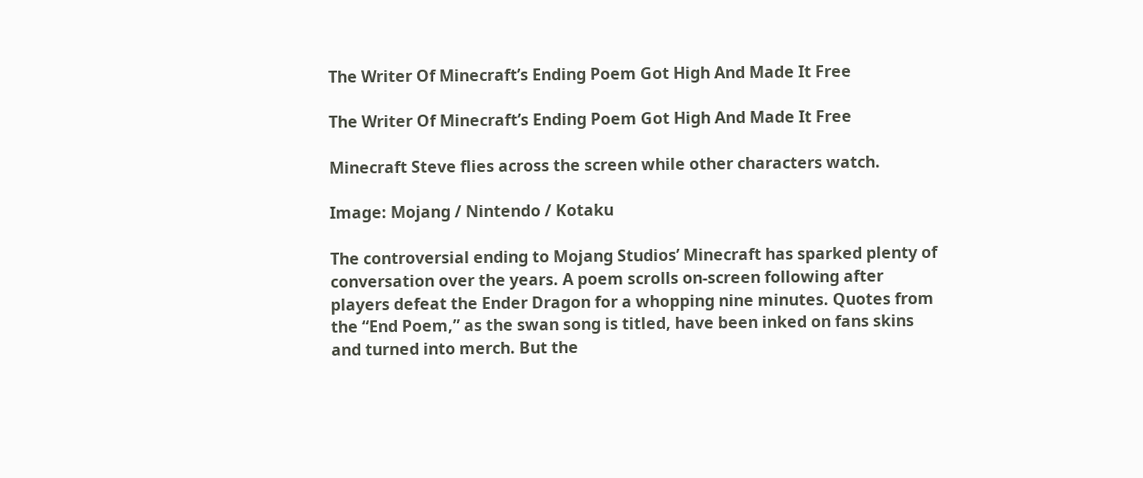The Writer Of Minecraft’s Ending Poem Got High And Made It Free

The Writer Of Minecraft’s Ending Poem Got High And Made It Free

Minecraft Steve flies across the screen while other characters watch.

Image: Mojang / Nintendo / Kotaku

The controversial ending to Mojang Studios’ Minecraft has sparked plenty of conversation over the years. A poem scrolls on-screen following after players defeat the Ender Dragon for a whopping nine minutes. Quotes from the “End Poem,” as the swan song is titled, have been inked on fans skins and turned into merch. But the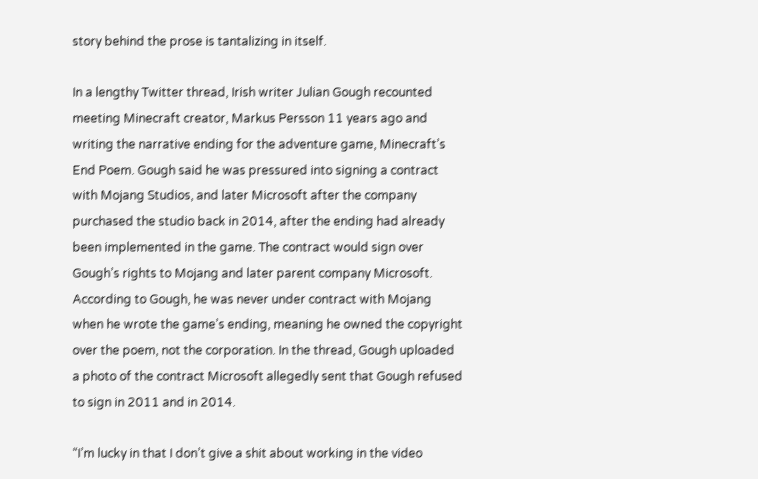story behind the prose is tantalizing in itself.

In a lengthy Twitter thread, Irish writer Julian Gough recounted meeting Minecraft creator, Markus Persson 11 years ago and writing the narrative ending for the adventure game, Minecraft’s End Poem. Gough said he was pressured into signing a contract with Mojang Studios, and later Microsoft after the company purchased the studio back in 2014, after the ending had already been implemented in the game. The contract would sign over Gough’s rights to Mojang and later parent company Microsoft. According to Gough, he was never under contract with Mojang when he wrote the game’s ending, meaning he owned the copyright over the poem, not the corporation. In the thread, Gough uploaded a photo of the contract Microsoft allegedly sent that Gough refused to sign in 2011 and in 2014.

“I’m lucky in that I don’t give a shit about working in the video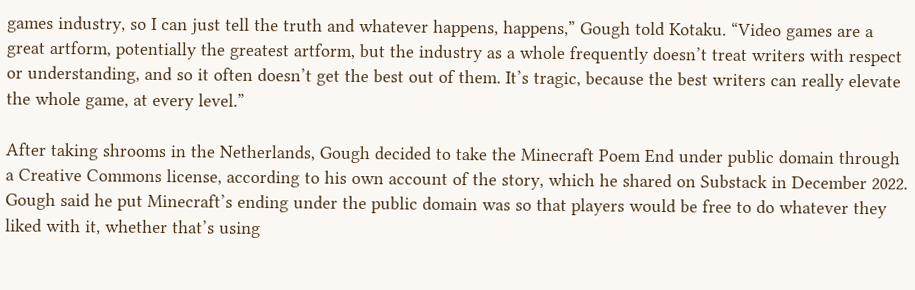games industry, so I can just tell the truth and whatever happens, happens,” Gough told Kotaku. “Video games are a great artform, potentially the greatest artform, but the industry as a whole frequently doesn’t treat writers with respect or understanding, and so it often doesn’t get the best out of them. It’s tragic, because the best writers can really elevate the whole game, at every level.”

After taking shrooms in the Netherlands, Gough decided to take the Minecraft Poem End under public domain through a Creative Commons license, according to his own account of the story, which he shared on Substack in December 2022. Gough said he put Minecraft’s ending under the public domain was so that players would be free to do whatever they liked with it, whether that’s using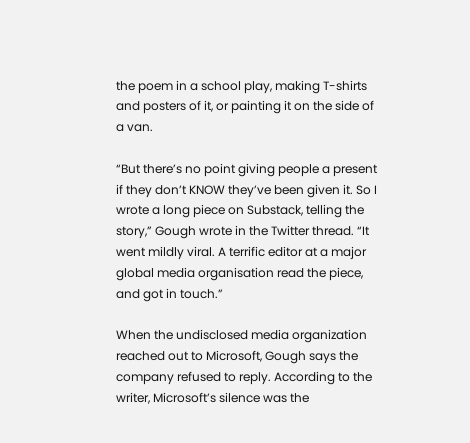the poem in a school play, making T-shirts and posters of it, or painting it on the side of a van.

“But there’s no point giving people a present if they don’t KNOW they’ve been given it. So I wrote a long piece on Substack, telling the story,” Gough wrote in the Twitter thread. “It went mildly viral. A terrific editor at a major global media organisation read the piece, and got in touch.”

When the undisclosed media organization reached out to Microsoft, Gough says the company refused to reply. According to the writer, Microsoft’s silence was the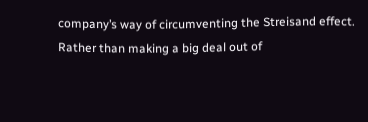company’s way of circumventing the Streisand effect. Rather than making a big deal out of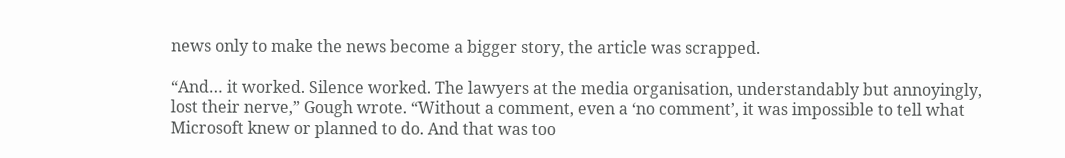news only to make the news become a bigger story, the article was scrapped.

“And… it worked. Silence worked. The lawyers at the media organisation, understandably but annoyingly, lost their nerve,” Gough wrote. “Without a comment, even a ‘no comment’, it was impossible to tell what Microsoft knew or planned to do. And that was too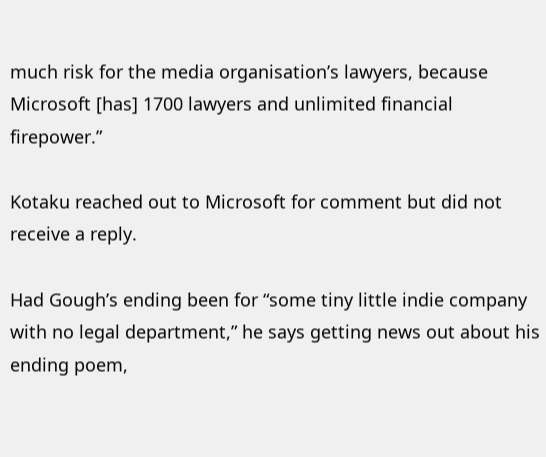much risk for the media organisation’s lawyers, because Microsoft [has] 1700 lawyers and unlimited financial firepower.”

Kotaku reached out to Microsoft for comment but did not receive a reply.

Had Gough’s ending been for “some tiny little indie company with no legal department,” he says getting news out about his ending poem,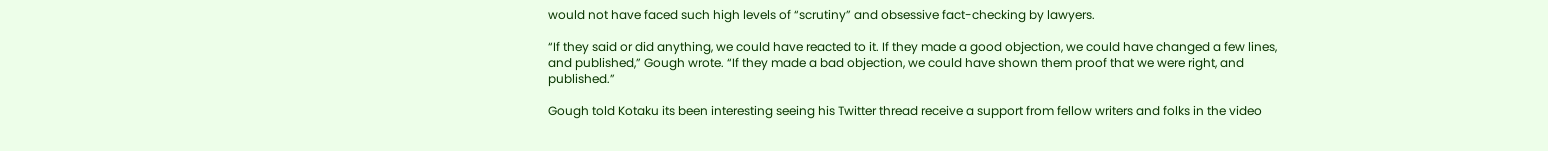would not have faced such high levels of “scrutiny” and obsessive fact-checking by lawyers.

“If they said or did anything, we could have reacted to it. If they made a good objection, we could have changed a few lines, and published,” Gough wrote. “If they made a bad objection, we could have shown them proof that we were right, and published.”

Gough told Kotaku its been interesting seeing his Twitter thread receive a support from fellow writers and folks in the video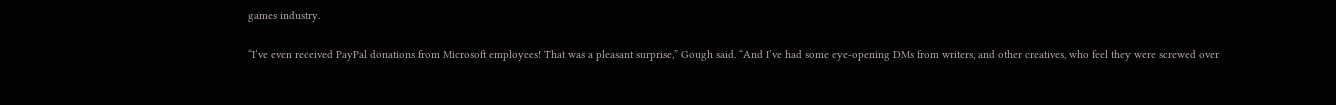games industry.

“I’ve even received PayPal donations from Microsoft employees! That was a pleasant surprise,” Gough said. “And I’ve had some eye-opening DMs from writers, and other creatives, who feel they were screwed over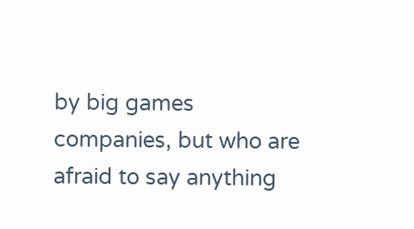by big games companies, but who are afraid to say anything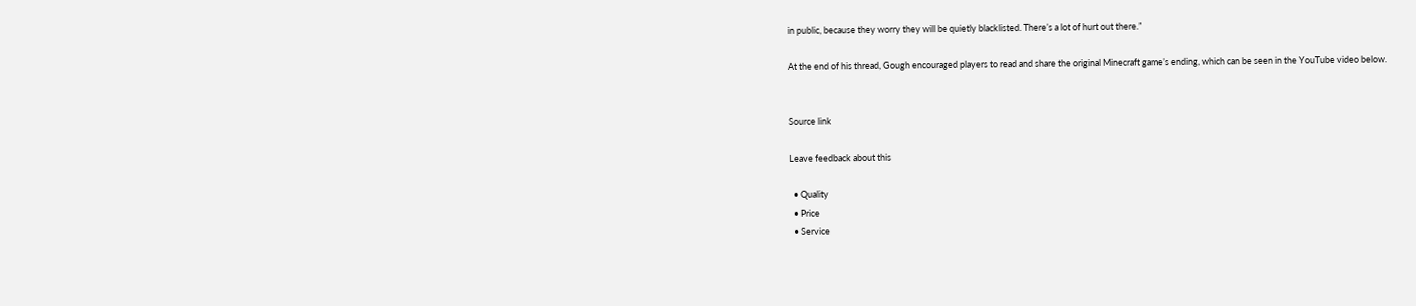in public, because they worry they will be quietly blacklisted. There’s a lot of hurt out there.”

At the end of his thread, Gough encouraged players to read and share the original Minecraft game’s ending, which can be seen in the YouTube video below.


Source link

Leave feedback about this

  • Quality
  • Price
  • Service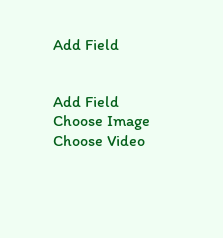Add Field


Add Field
Choose Image
Choose Video